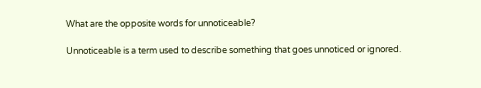What are the opposite words for unnoticeable?

Unnoticeable is a term used to describe something that goes unnoticed or ignored.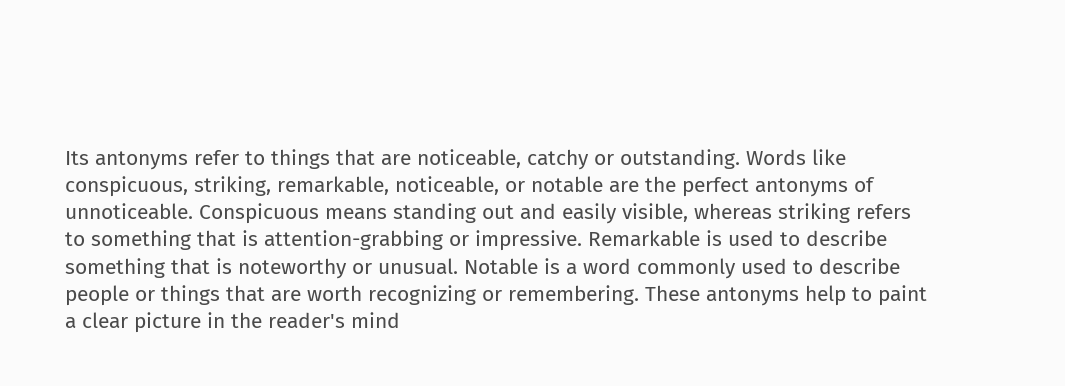Its antonyms refer to things that are noticeable, catchy or outstanding. Words like conspicuous, striking, remarkable, noticeable, or notable are the perfect antonyms of unnoticeable. Conspicuous means standing out and easily visible, whereas striking refers to something that is attention-grabbing or impressive. Remarkable is used to describe something that is noteworthy or unusual. Notable is a word commonly used to describe people or things that are worth recognizing or remembering. These antonyms help to paint a clear picture in the reader's mind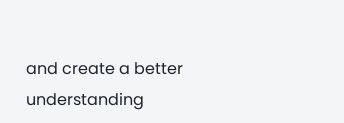and create a better understanding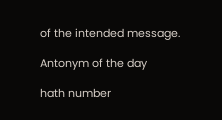of the intended message.

Antonym of the day

hath number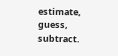estimate, guess, subtract.